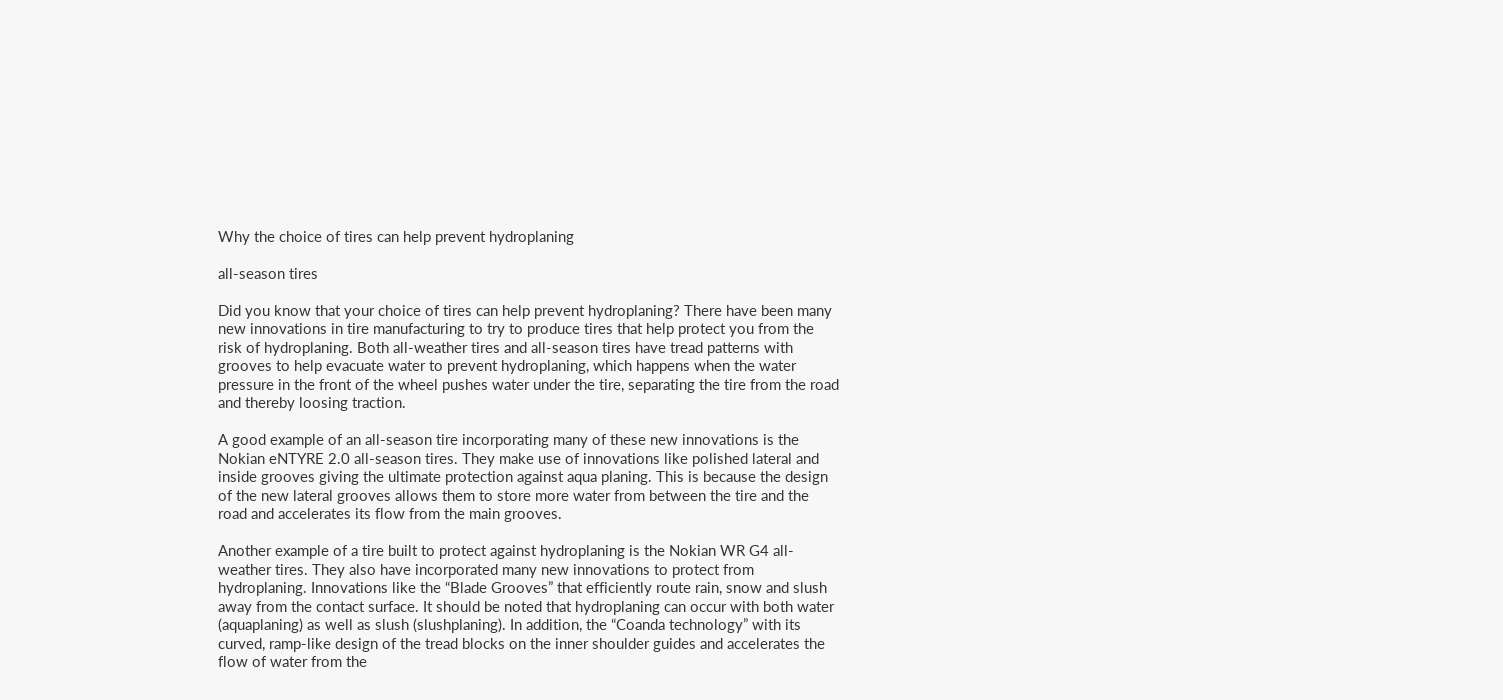Why the choice of tires can help prevent hydroplaning

all-season tires

Did you know that your choice of tires can help prevent hydroplaning? There have been many new innovations in tire manufacturing to try to produce tires that help protect you from the risk of hydroplaning. Both all-weather tires and all-season tires have tread patterns with grooves to help evacuate water to prevent hydroplaning, which happens when the water pressure in the front of the wheel pushes water under the tire, separating the tire from the road and thereby loosing traction.

A good example of an all-season tire incorporating many of these new innovations is the Nokian eNTYRE 2.0 all-season tires. They make use of innovations like polished lateral and inside grooves giving the ultimate protection against aqua planing. This is because the design of the new lateral grooves allows them to store more water from between the tire and the road and accelerates its flow from the main grooves.

Another example of a tire built to protect against hydroplaning is the Nokian WR G4 all-weather tires. They also have incorporated many new innovations to protect from hydroplaning. Innovations like the “Blade Grooves” that efficiently route rain, snow and slush away from the contact surface. It should be noted that hydroplaning can occur with both water (aquaplaning) as well as slush (slushplaning). In addition, the “Coanda technology” with its curved, ramp-like design of the tread blocks on the inner shoulder guides and accelerates the flow of water from the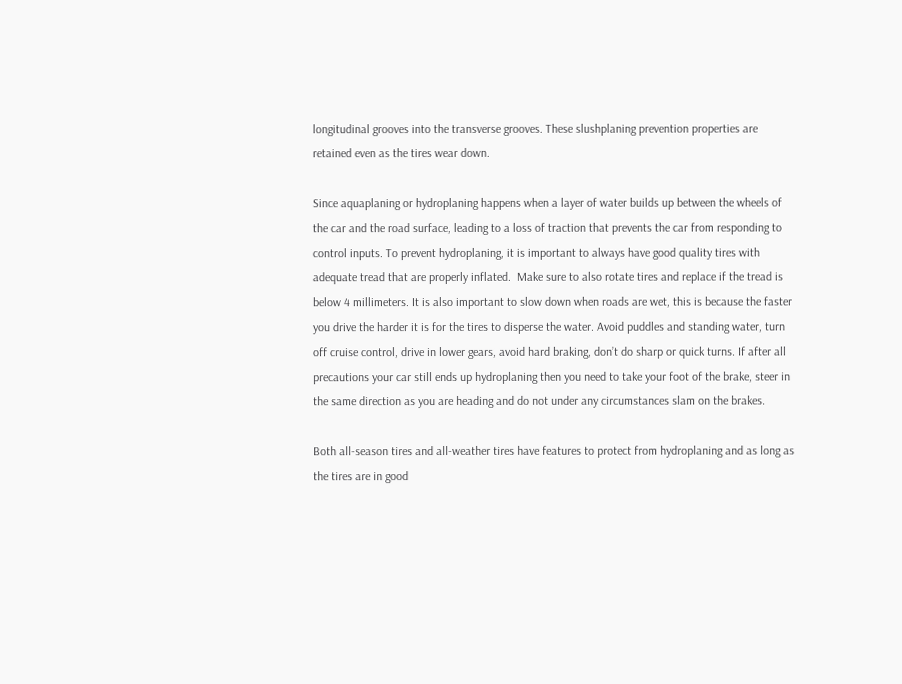longitudinal grooves into the transverse grooves. These slushplaning prevention properties are retained even as the tires wear down.

Since aquaplaning or hydroplaning happens when a layer of water builds up between the wheels of the car and the road surface, leading to a loss of traction that prevents the car from responding to control inputs. To prevent hydroplaning, it is important to always have good quality tires with adequate tread that are properly inflated.  Make sure to also rotate tires and replace if the tread is below 4 millimeters. It is also important to slow down when roads are wet, this is because the faster you drive the harder it is for the tires to disperse the water. Avoid puddles and standing water, turn off cruise control, drive in lower gears, avoid hard braking, don’t do sharp or quick turns. If after all precautions your car still ends up hydroplaning then you need to take your foot of the brake, steer in the same direction as you are heading and do not under any circumstances slam on the brakes.

Both all-season tires and all-weather tires have features to protect from hydroplaning and as long as the tires are in good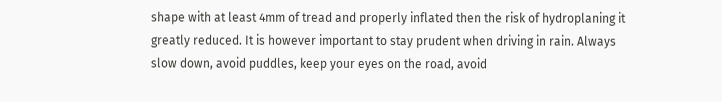shape with at least 4mm of tread and properly inflated then the risk of hydroplaning it greatly reduced. It is however important to stay prudent when driving in rain. Always slow down, avoid puddles, keep your eyes on the road, avoid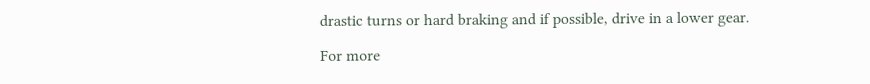drastic turns or hard braking and if possible, drive in a lower gear.

For more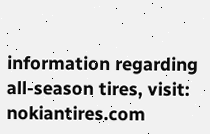information regarding all-season tires, visit: nokiantires.com